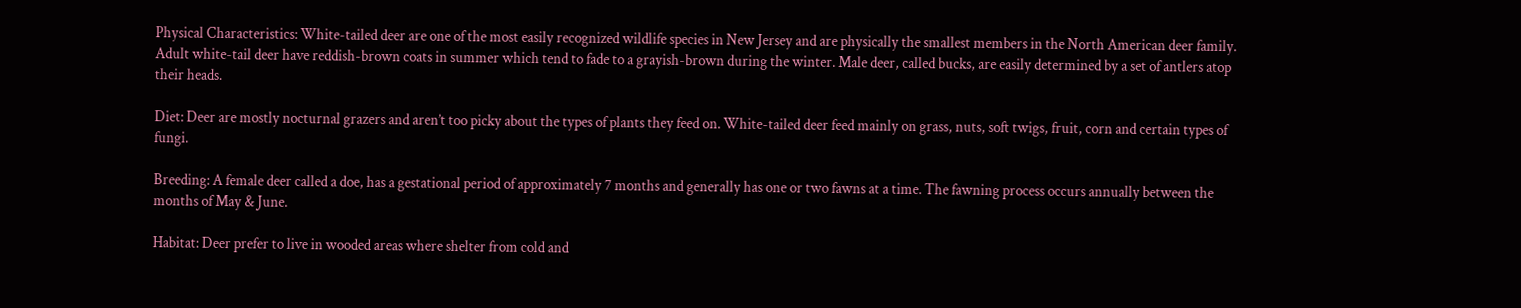Physical Characteristics: White-tailed deer are one of the most easily recognized wildlife species in New Jersey and are physically the smallest members in the North American deer family. Adult white-tail deer have reddish-brown coats in summer which tend to fade to a grayish-brown during the winter. Male deer, called bucks, are easily determined by a set of antlers atop their heads.

Diet: Deer are mostly nocturnal grazers and aren’t too picky about the types of plants they feed on. White-tailed deer feed mainly on grass, nuts, soft twigs, fruit, corn and certain types of fungi.

Breeding: A female deer called a doe, has a gestational period of approximately 7 months and generally has one or two fawns at a time. The fawning process occurs annually between the months of May & June.

Habitat: Deer prefer to live in wooded areas where shelter from cold and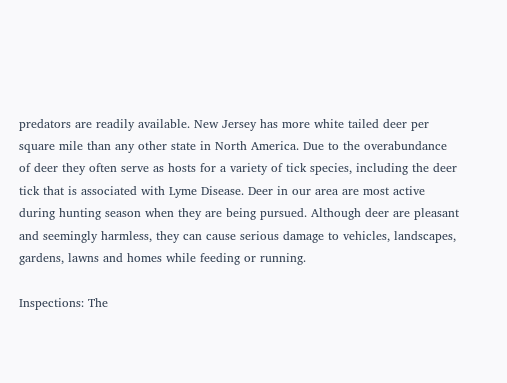predators are readily available. New Jersey has more white tailed deer per square mile than any other state in North America. Due to the overabundance of deer they often serve as hosts for a variety of tick species, including the deer tick that is associated with Lyme Disease. Deer in our area are most active during hunting season when they are being pursued. Although deer are pleasant and seemingly harmless, they can cause serious damage to vehicles, landscapes, gardens, lawns and homes while feeding or running.

Inspections: The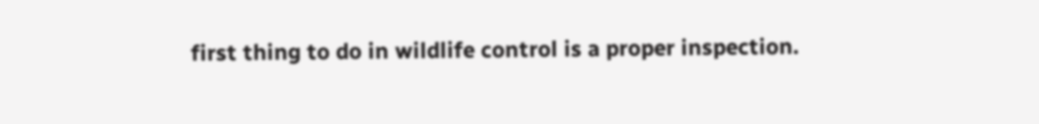first thing to do in wildlife control is a proper inspection.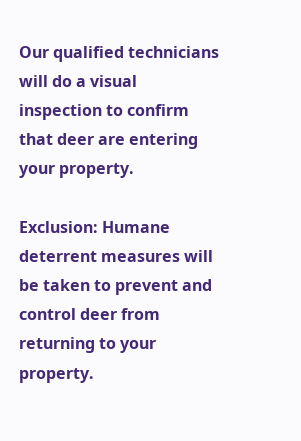Our qualified technicians will do a visual inspection to confirm that deer are entering your property.

Exclusion: Humane deterrent measures will be taken to prevent and control deer from returning to your property.